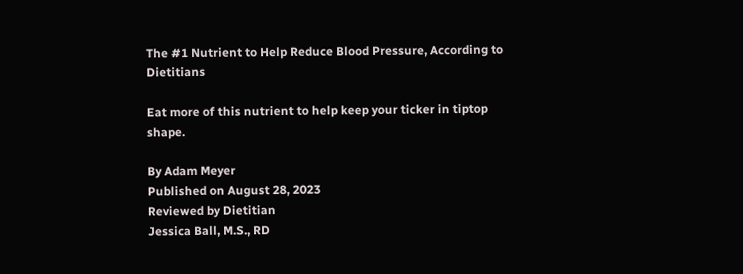The #1 Nutrient to Help Reduce Blood Pressure, According to Dietitians

Eat more of this nutrient to help keep your ticker in tiptop shape.

By Adam Meyer
Published on August 28, 2023
Reviewed by Dietitian
Jessica Ball, M.S., RD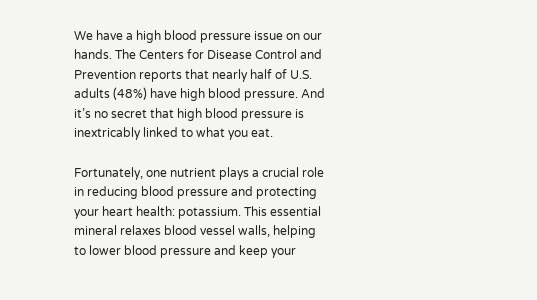We have a high blood pressure issue on our hands. The Centers for Disease Control and Prevention reports that nearly half of U.S. adults (48%) have high blood pressure. And it’s no secret that high blood pressure is inextricably linked to what you eat.

Fortunately, one nutrient plays a crucial role in reducing blood pressure and protecting your heart health: potassium. This essential mineral relaxes blood vessel walls, helping to lower blood pressure and keep your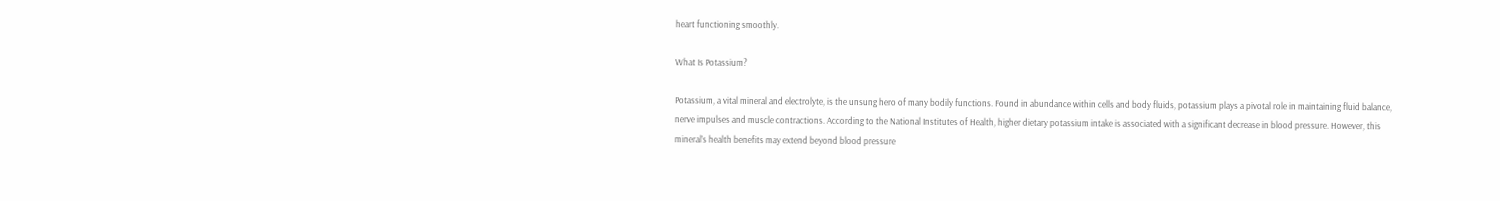heart functioning smoothly.

What Is Potassium?

Potassium, a vital mineral and electrolyte, is the unsung hero of many bodily functions. Found in abundance within cells and body fluids, potassium plays a pivotal role in maintaining fluid balance, nerve impulses and muscle contractions. According to the National Institutes of Health, higher dietary potassium intake is associated with a significant decrease in blood pressure. However, this mineral’s health benefits may extend beyond blood pressure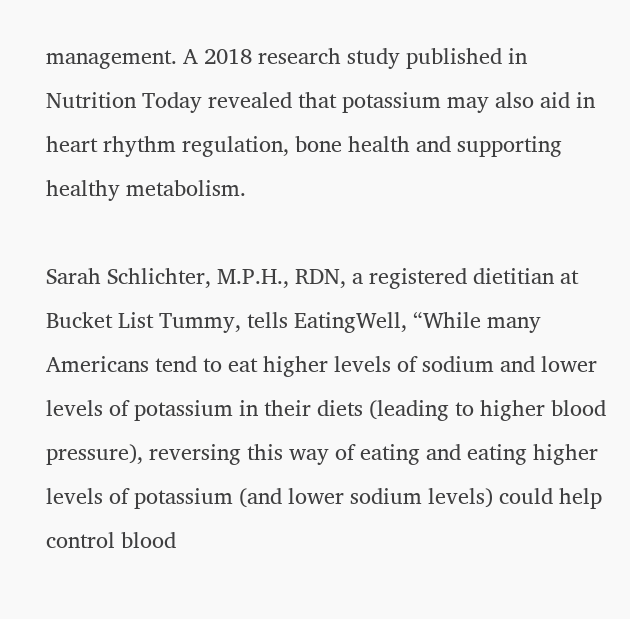management. A 2018 research study published in Nutrition Today revealed that potassium may also aid in heart rhythm regulation, bone health and supporting healthy metabolism.

Sarah Schlichter, M.P.H., RDN, a registered dietitian at Bucket List Tummy, tells EatingWell, “While many Americans tend to eat higher levels of sodium and lower levels of potassium in their diets (leading to higher blood pressure), reversing this way of eating and eating higher levels of potassium (and lower sodium levels) could help control blood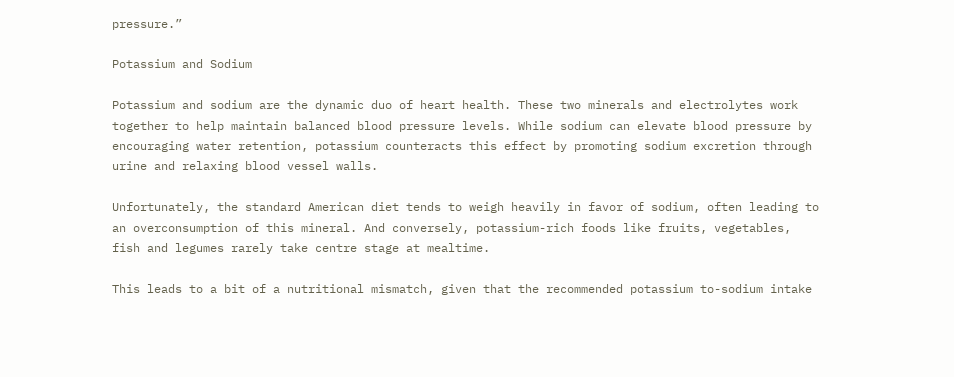pressure.”

Potassium and Sodium

Potassium and sodium are the dynamic duo of heart health. These two minerals and electrolytes work together to help maintain balanced blood pressure levels. While sodium can elevate blood pressure by encouraging water retention, potassium counteracts this effect by promoting sodium excretion through urine and relaxing blood vessel walls.

Unfortunately, the standard American diet tends to weigh heavily in favor of sodium, often leading to an overconsumption of this mineral. And conversely, potassium-rich foods like fruits, vegetables, fish and legumes rarely take centre stage at mealtime.

This leads to a bit of a nutritional mismatch, given that the recommended potassium to-sodium intake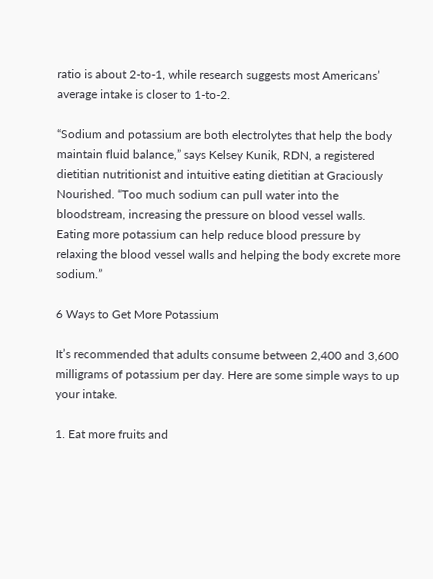ratio is about 2-to-1, while research suggests most Americans’ average intake is closer to 1-to-2.

“Sodium and potassium are both electrolytes that help the body maintain fluid balance,” says Kelsey Kunik, RDN, a registered dietitian nutritionist and intuitive eating dietitian at Graciously Nourished. “Too much sodium can pull water into the bloodstream, increasing the pressure on blood vessel walls. Eating more potassium can help reduce blood pressure by relaxing the blood vessel walls and helping the body excrete more sodium.”

6 Ways to Get More Potassium

It’s recommended that adults consume between 2,400 and 3,600 milligrams of potassium per day. Here are some simple ways to up your intake.

1. Eat more fruits and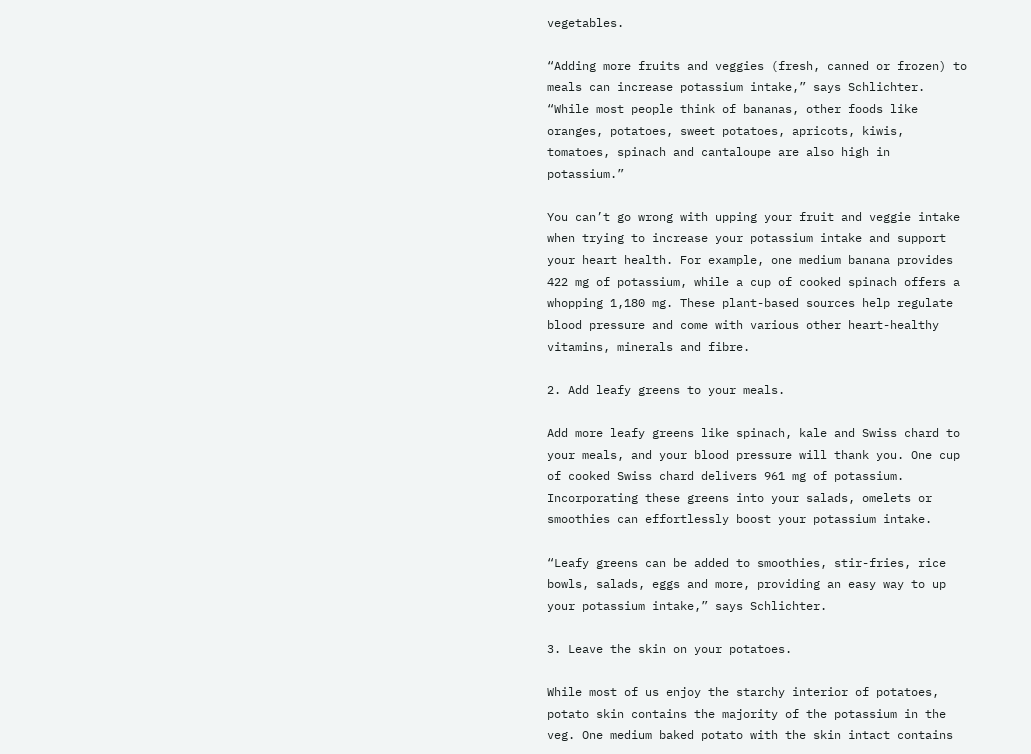vegetables.

“Adding more fruits and veggies (fresh, canned or frozen) to meals can increase potassium intake,” says Schlichter. “While most people think of bananas, other foods like oranges, potatoes, sweet potatoes, apricots, kiwis, tomatoes, spinach and cantaloupe are also high in potassium.”

You can’t go wrong with upping your fruit and veggie intake when trying to increase your potassium intake and support your heart health. For example, one medium banana provides 422 mg of potassium, while a cup of cooked spinach offers a whopping 1,180 mg. These plant-based sources help regulate blood pressure and come with various other heart-healthy vitamins, minerals and fibre.

2. Add leafy greens to your meals.

Add more leafy greens like spinach, kale and Swiss chard to your meals, and your blood pressure will thank you. One cup of cooked Swiss chard delivers 961 mg of potassium. Incorporating these greens into your salads, omelets or smoothies can effortlessly boost your potassium intake.

“Leafy greens can be added to smoothies, stir-fries, rice bowls, salads, eggs and more, providing an easy way to up your potassium intake,” says Schlichter.

3. Leave the skin on your potatoes.

While most of us enjoy the starchy interior of potatoes, potato skin contains the majority of the potassium in the veg. One medium baked potato with the skin intact contains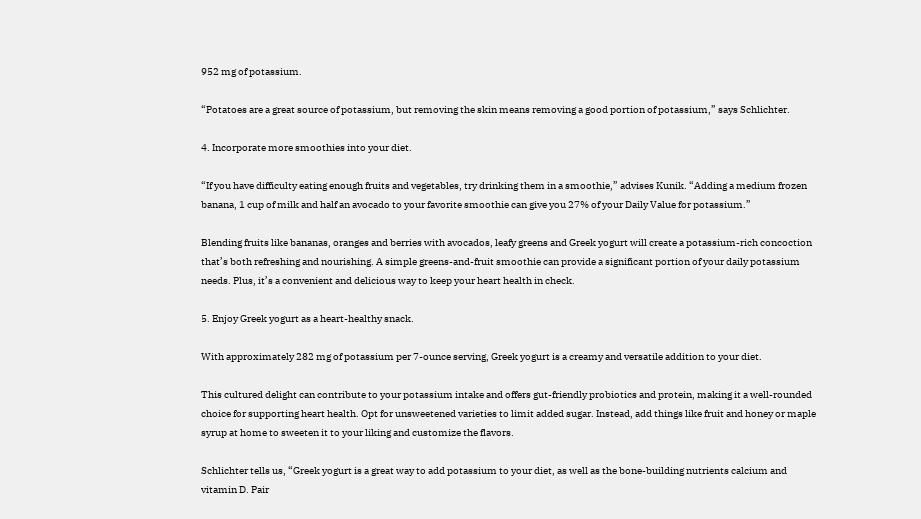952 mg of potassium.

“Potatoes are a great source of potassium, but removing the skin means removing a good portion of potassium,” says Schlichter.

4. Incorporate more smoothies into your diet.

“If you have difficulty eating enough fruits and vegetables, try drinking them in a smoothie,” advises Kunik. “Adding a medium frozen banana, 1 cup of milk and half an avocado to your favorite smoothie can give you 27% of your Daily Value for potassium.”

Blending fruits like bananas, oranges and berries with avocados, leafy greens and Greek yogurt will create a potassium-rich concoction that’s both refreshing and nourishing. A simple greens-and-fruit smoothie can provide a significant portion of your daily potassium needs. Plus, it’s a convenient and delicious way to keep your heart health in check.

5. Enjoy Greek yogurt as a heart-healthy snack.

With approximately 282 mg of potassium per 7-ounce serving, Greek yogurt is a creamy and versatile addition to your diet.

This cultured delight can contribute to your potassium intake and offers gut-friendly probiotics and protein, making it a well-rounded choice for supporting heart health. Opt for unsweetened varieties to limit added sugar. Instead, add things like fruit and honey or maple syrup at home to sweeten it to your liking and customize the flavors.

Schlichter tells us, “Greek yogurt is a great way to add potassium to your diet, as well as the bone-building nutrients calcium and vitamin D. Pair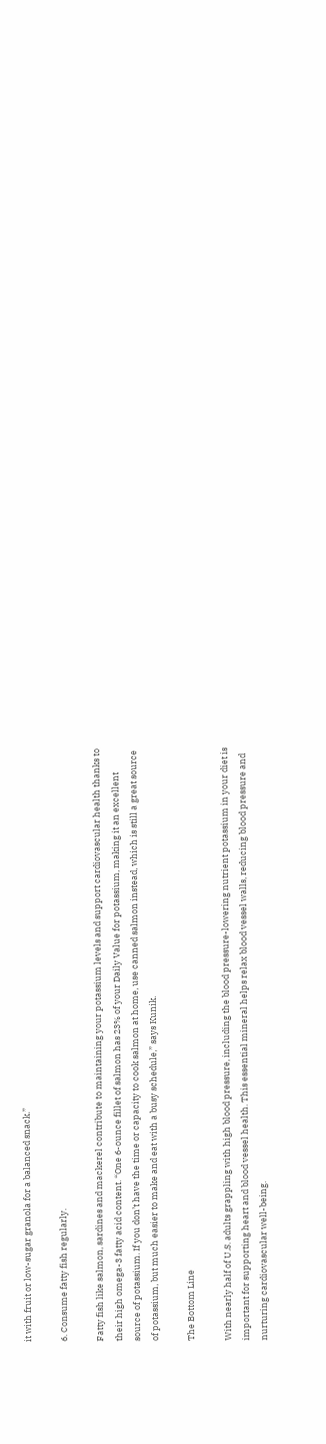it with fruit or low-sugar granola for a balanced snack.”

6. Consume fatty fish regularly.

Fatty fish like salmon, sardines and mackerel contribute to maintaining your potassium levels and support cardiovascular health thanks to their high omega-3 fatty acid content. “One 6-ounce fillet of salmon has 23% of your Daily Value for potassium, making it an excellent source of potassium. If you don’t have the time or capacity to cook salmon at home, use canned salmon instead, which is still a great source of potassium, but much easier to make and eat with a busy schedule,” says Kunik.

The Bottom Line

With nearly half of U.S. adults grappling with high blood pressure, including the blood pressure-lowering nutrient potassium in your diet is important for supporting heart and blood vessel health. This essential mineral helps relax blood vessel walls, reducing blood pressure and nurturing cardiovascular well-being.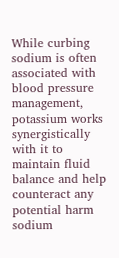While curbing sodium is often associated with blood pressure management, potassium works synergistically with it to maintain fluid balance and help counteract any potential harm sodium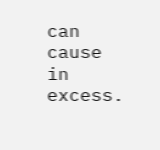can cause in excess.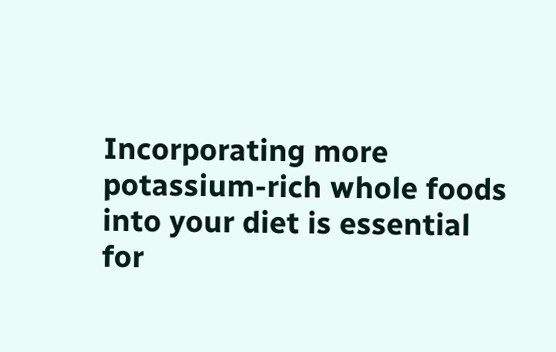Incorporating more potassium-rich whole foods into your diet is essential for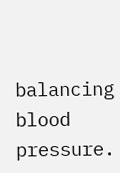balancing blood pressure.